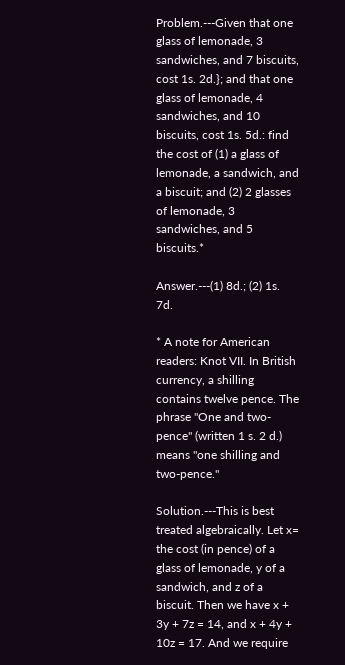Problem.---Given that one glass of lemonade, 3 sandwiches, and 7 biscuits, cost 1s. 2d.}; and that one glass of lemonade, 4 sandwiches, and 10 biscuits, cost 1s. 5d.: find the cost of (1) a glass of lemonade, a sandwich, and a biscuit; and (2) 2 glasses of lemonade, 3 sandwiches, and 5 biscuits.*

Answer.---(1) 8d.; (2) 1s. 7d.

* A note for American readers: Knot VII. In British currency, a shilling contains twelve pence. The phrase "One and two-pence" (written 1 s. 2 d.) means "one shilling and two-pence."

Solution.---This is best treated algebraically. Let x= the cost (in pence) of a glass of lemonade, y of a sandwich, and z of a biscuit. Then we have x + 3y + 7z = 14, and x + 4y + 10z = 17. And we require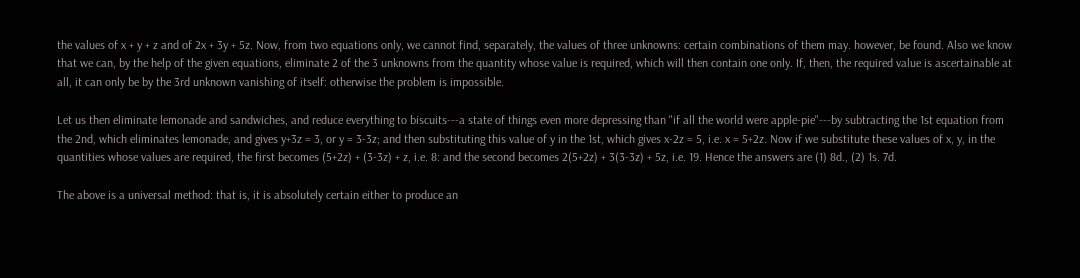the values of x + y + z and of 2x + 3y + 5z. Now, from two equations only, we cannot find, separately, the values of three unknowns: certain combinations of them may. however, be found. Also we know that we can, by the help of the given equations, eliminate 2 of the 3 unknowns from the quantity whose value is required, which will then contain one only. If, then, the required value is ascertainable at all, it can only be by the 3rd unknown vanishing of itself: otherwise the problem is impossible.

Let us then eliminate lemonade and sandwiches, and reduce everything to biscuits---a state of things even more depressing than "if all the world were apple-pie"---by subtracting the 1st equation from the 2nd, which eliminates lemonade, and gives y+3z = 3, or y = 3-3z; and then substituting this value of y in the 1st, which gives x-2z = 5, i.e. x = 5+2z. Now if we substitute these values of x, y, in the quantities whose values are required, the first becomes (5+2z) + (3-3z) + z, i.e. 8: and the second becomes 2(5+2z) + 3(3-3z) + 5z, i.e. 19. Hence the answers are (1) 8d., (2) 1s. 7d.

The above is a universal method: that is, it is absolutely certain either to produce an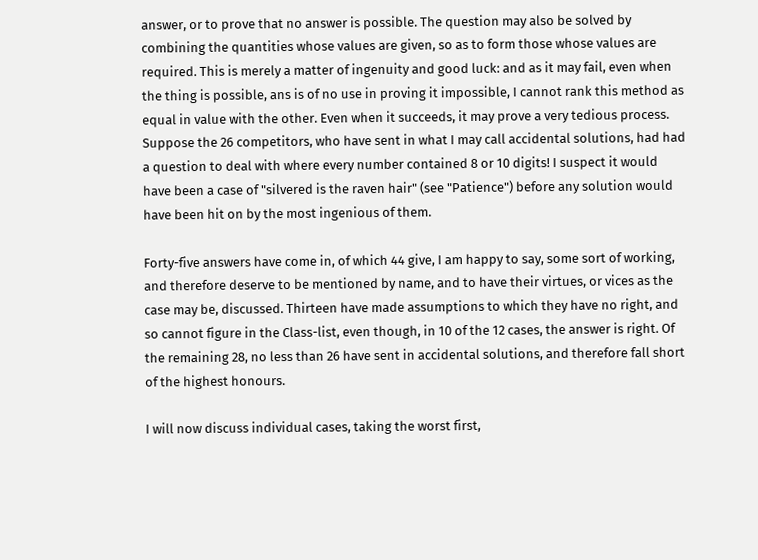answer, or to prove that no answer is possible. The question may also be solved by combining the quantities whose values are given, so as to form those whose values are required. This is merely a matter of ingenuity and good luck: and as it may fail, even when the thing is possible, ans is of no use in proving it impossible, I cannot rank this method as equal in value with the other. Even when it succeeds, it may prove a very tedious process. Suppose the 26 competitors, who have sent in what I may call accidental solutions, had had a question to deal with where every number contained 8 or 10 digits! I suspect it would have been a case of "silvered is the raven hair" (see "Patience") before any solution would have been hit on by the most ingenious of them.

Forty-five answers have come in, of which 44 give, I am happy to say, some sort of working, and therefore deserve to be mentioned by name, and to have their virtues, or vices as the case may be, discussed. Thirteen have made assumptions to which they have no right, and so cannot figure in the Class-list, even though, in 10 of the 12 cases, the answer is right. Of the remaining 28, no less than 26 have sent in accidental solutions, and therefore fall short of the highest honours.

I will now discuss individual cases, taking the worst first,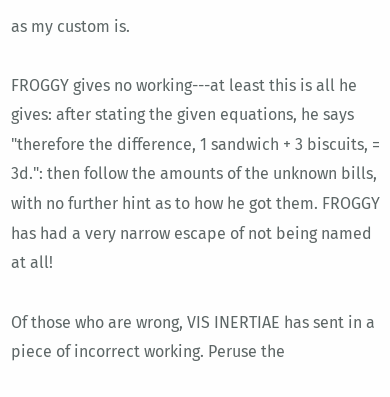as my custom is.

FROGGY gives no working---at least this is all he gives: after stating the given equations, he says "therefore the difference, 1 sandwich + 3 biscuits, = 3d.": then follow the amounts of the unknown bills, with no further hint as to how he got them. FROGGY has had a very narrow escape of not being named at all!

Of those who are wrong, VIS INERTIAE has sent in a piece of incorrect working. Peruse the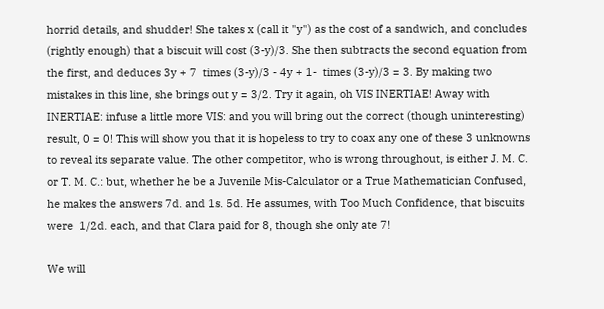horrid details, and shudder! She takes x (call it "y") as the cost of a sandwich, and concludes (rightly enough) that a biscuit will cost (3-y)/3. She then subtracts the second equation from the first, and deduces 3y + 7  times (3-y)/3 - 4y + 1-  times (3-y)/3 = 3. By making two mistakes in this line, she brings out y = 3/2. Try it again, oh VIS INERTIAE! Away with INERTIAE: infuse a little more VIS: and you will bring out the correct (though uninteresting) result, 0 = 0! This will show you that it is hopeless to try to coax any one of these 3 unknowns to reveal its separate value. The other competitor, who is wrong throughout, is either J. M. C. or T. M. C.: but, whether he be a Juvenile Mis-Calculator or a True Mathematician Confused, he makes the answers 7d. and 1s. 5d. He assumes, with Too Much Confidence, that biscuits were  1/2d. each, and that Clara paid for 8, though she only ate 7!

We will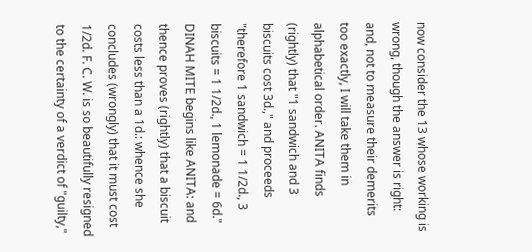now consider the 13 whose working is wrong, though the answer is right: and, not to measure their demerits too exactly, I will take them in alphabetical order. ANITA finds (rightly) that "1 sandwich and 3 biscuits cost 3d.," and proceeds "therefore 1 sandwich = 1 1/2d., 3 biscuits = 1 1/2d., 1 lemonade = 6d." DINAH MITE begins like ANITA: and thence proves (rightly) that a biscuit costs less than a 1d.: whence she concludes (wrongly) that it must cost  1/2d. F. C. W. is so beautifully resigned to the certainty of a verdict of "guilty,"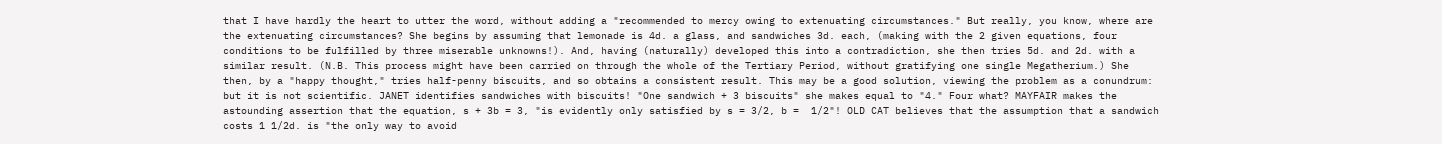that I have hardly the heart to utter the word, without adding a "recommended to mercy owing to extenuating circumstances." But really, you know, where are the extenuating circumstances? She begins by assuming that lemonade is 4d. a glass, and sandwiches 3d. each, (making with the 2 given equations, four conditions to be fulfilled by three miserable unknowns!). And, having (naturally) developed this into a contradiction, she then tries 5d. and 2d. with a similar result. (N.B. This process might have been carried on through the whole of the Tertiary Period, without gratifying one single Megatherium.) She then, by a "happy thought," tries half-penny biscuits, and so obtains a consistent result. This may be a good solution, viewing the problem as a conundrum: but it is not scientific. JANET identifies sandwiches with biscuits! "One sandwich + 3 biscuits" she makes equal to "4." Four what? MAYFAIR makes the astounding assertion that the equation, s + 3b = 3, "is evidently only satisfied by s = 3/2, b =  1/2"! OLD CAT believes that the assumption that a sandwich costs 1 1/2d. is "the only way to avoid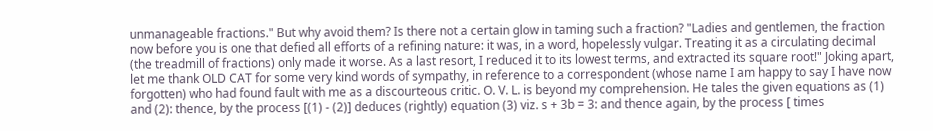unmanageable fractions." But why avoid them? Is there not a certain glow in taming such a fraction? "Ladies and gentlemen, the fraction now before you is one that defied all efforts of a refining nature: it was, in a word, hopelessly vulgar. Treating it as a circulating decimal (the treadmill of fractions) only made it worse. As a last resort, I reduced it to its lowest terms, and extracted its square root!" Joking apart, let me thank OLD CAT for some very kind words of sympathy, in reference to a correspondent (whose name I am happy to say I have now forgotten) who had found fault with me as a discourteous critic. O. V. L. is beyond my comprehension. He tales the given equations as (1) and (2): thence, by the process [(1) - (2)] deduces (rightly) equation (3) viz. s + 3b = 3: and thence again, by the process [ times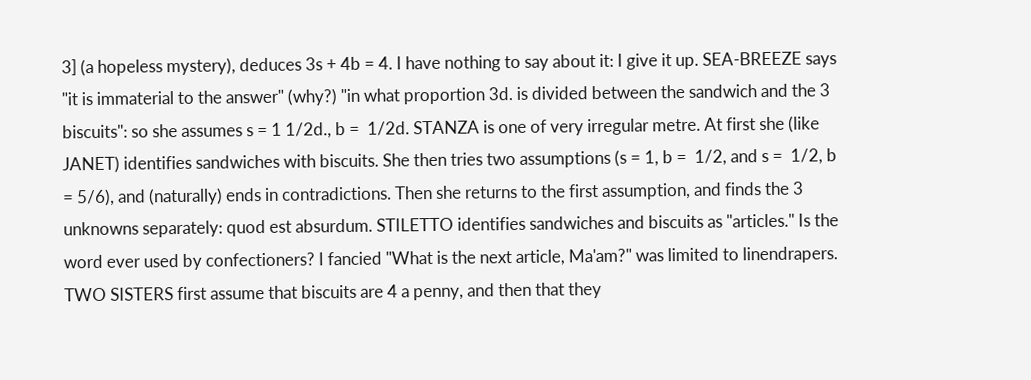3] (a hopeless mystery), deduces 3s + 4b = 4. I have nothing to say about it: I give it up. SEA-BREEZE says "it is immaterial to the answer" (why?) "in what proportion 3d. is divided between the sandwich and the 3 biscuits": so she assumes s = 1 1/2d., b =  1/2d. STANZA is one of very irregular metre. At first she (like JANET) identifies sandwiches with biscuits. She then tries two assumptions (s = 1, b =  1/2, and s =  1/2, b = 5/6), and (naturally) ends in contradictions. Then she returns to the first assumption, and finds the 3 unknowns separately: quod est absurdum. STILETTO identifies sandwiches and biscuits as "articles." Is the word ever used by confectioners? I fancied "What is the next article, Ma'am?" was limited to linendrapers. TWO SISTERS first assume that biscuits are 4 a penny, and then that they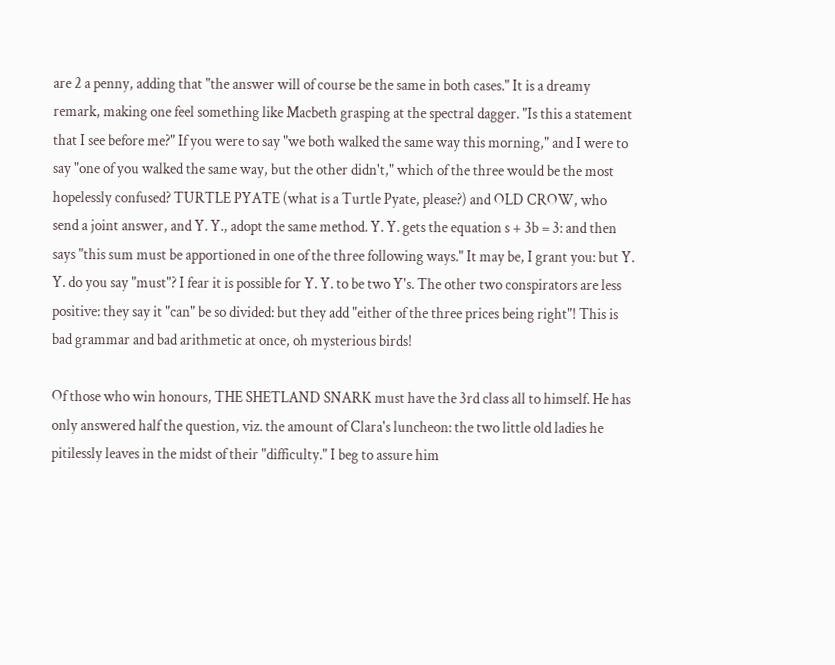are 2 a penny, adding that "the answer will of course be the same in both cases." It is a dreamy remark, making one feel something like Macbeth grasping at the spectral dagger. "Is this a statement that I see before me?" If you were to say "we both walked the same way this morning," and I were to say "one of you walked the same way, but the other didn't," which of the three would be the most hopelessly confused? TURTLE PYATE (what is a Turtle Pyate, please?) and OLD CROW, who send a joint answer, and Y. Y., adopt the same method. Y. Y. gets the equation s + 3b = 3: and then says "this sum must be apportioned in one of the three following ways." It may be, I grant you: but Y. Y. do you say "must"? I fear it is possible for Y. Y. to be two Y's. The other two conspirators are less positive: they say it "can" be so divided: but they add "either of the three prices being right"! This is bad grammar and bad arithmetic at once, oh mysterious birds!

Of those who win honours, THE SHETLAND SNARK must have the 3rd class all to himself. He has only answered half the question, viz. the amount of Clara's luncheon: the two little old ladies he pitilessly leaves in the midst of their "difficulty." I beg to assure him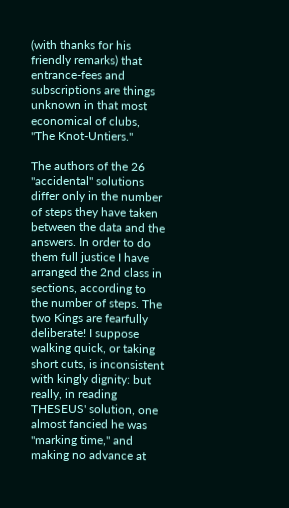(with thanks for his friendly remarks) that entrance-fees and subscriptions are things unknown in that most economical of clubs, "The Knot-Untiers."

The authors of the 26 "accidental" solutions differ only in the number of steps they have taken between the data and the answers. In order to do them full justice I have arranged the 2nd class in sections, according to the number of steps. The two Kings are fearfully deliberate! I suppose walking quick, or taking short cuts, is inconsistent with kingly dignity: but really, in reading THESEUS' solution, one almost fancied he was "marking time," and making no advance at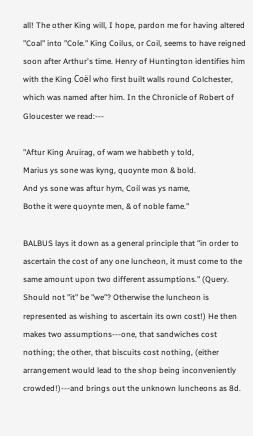all! The other King will, I hope, pardon me for having altered "Coal" into "Cole." King Coilus, or Coil, seems to have reigned soon after Arthur's time. Henry of Huntington identifies him with the King Coël who first built walls round Colchester, which was named after him. In the Chronicle of Robert of Gloucester we read:---

"Aftur King Aruirag, of wam we habbeth y told,
Marius ys sone was kyng, quoynte mon & bold.
And ys sone was aftur hym, Coil was ys name,
Bothe it were quoynte men, & of noble fame."

BALBUS lays it down as a general principle that "in order to ascertain the cost of any one luncheon, it must come to the same amount upon two different assumptions." (Query. Should not "it" be "we"? Otherwise the luncheon is represented as wishing to ascertain its own cost!) He then makes two assumptions---one, that sandwiches cost nothing; the other, that biscuits cost nothing, (either arrangement would lead to the shop being inconveniently crowded!)---and brings out the unknown luncheons as 8d.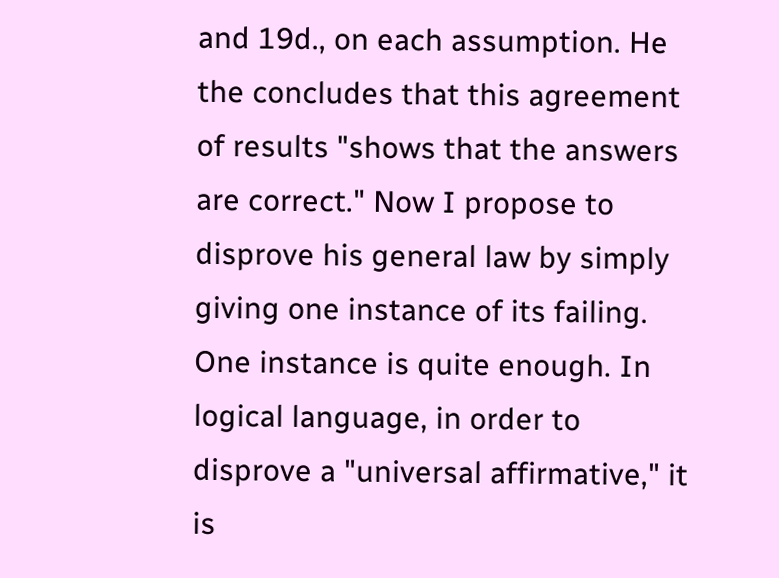and 19d., on each assumption. He the concludes that this agreement of results "shows that the answers are correct." Now I propose to disprove his general law by simply giving one instance of its failing. One instance is quite enough. In logical language, in order to disprove a "universal affirmative," it is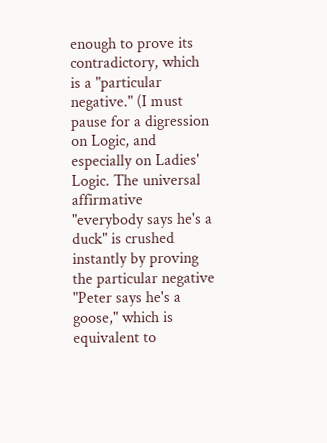enough to prove its contradictory, which is a "particular negative." (I must pause for a digression on Logic, and especially on Ladies' Logic. The universal affirmative "everybody says he's a duck" is crushed instantly by proving the particular negative "Peter says he's a goose," which is equivalent to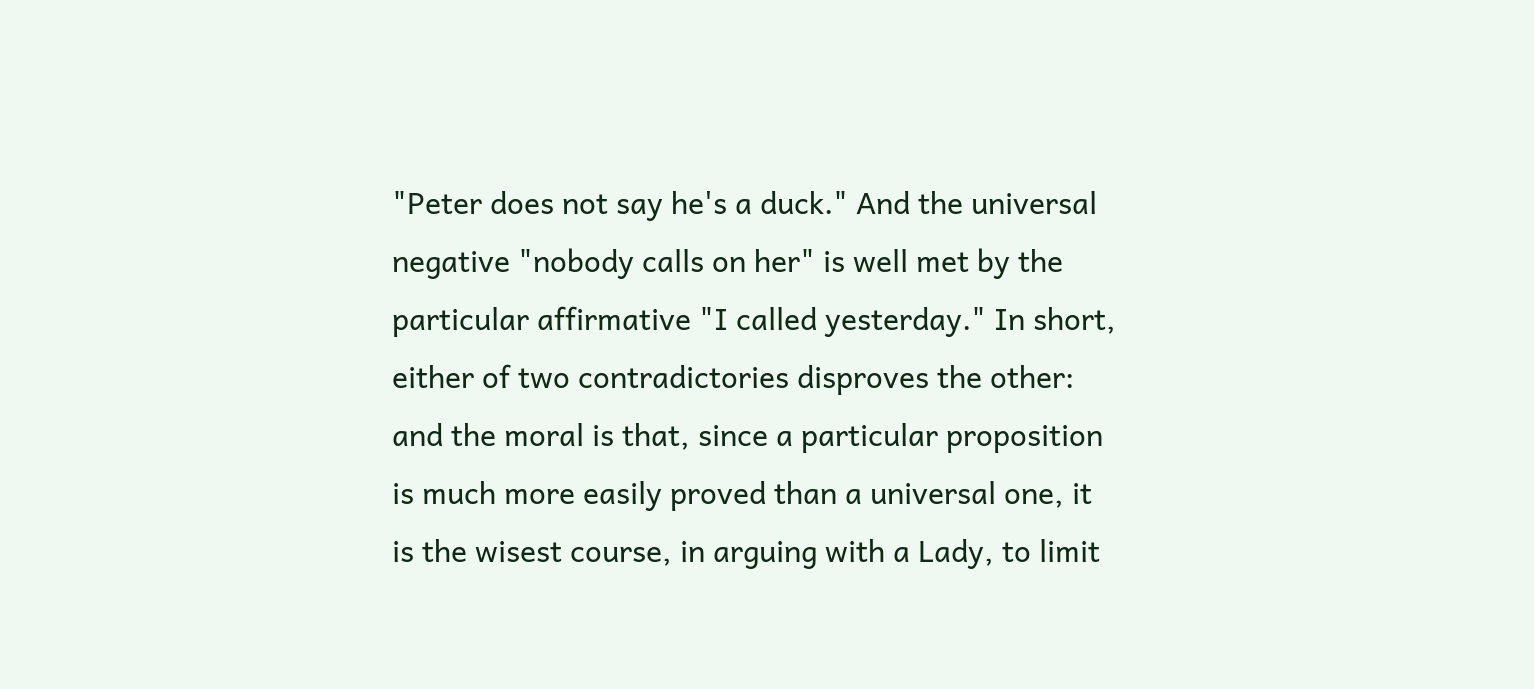"Peter does not say he's a duck." And the universal negative "nobody calls on her" is well met by the particular affirmative "I called yesterday." In short, either of two contradictories disproves the other: and the moral is that, since a particular proposition is much more easily proved than a universal one, it is the wisest course, in arguing with a Lady, to limit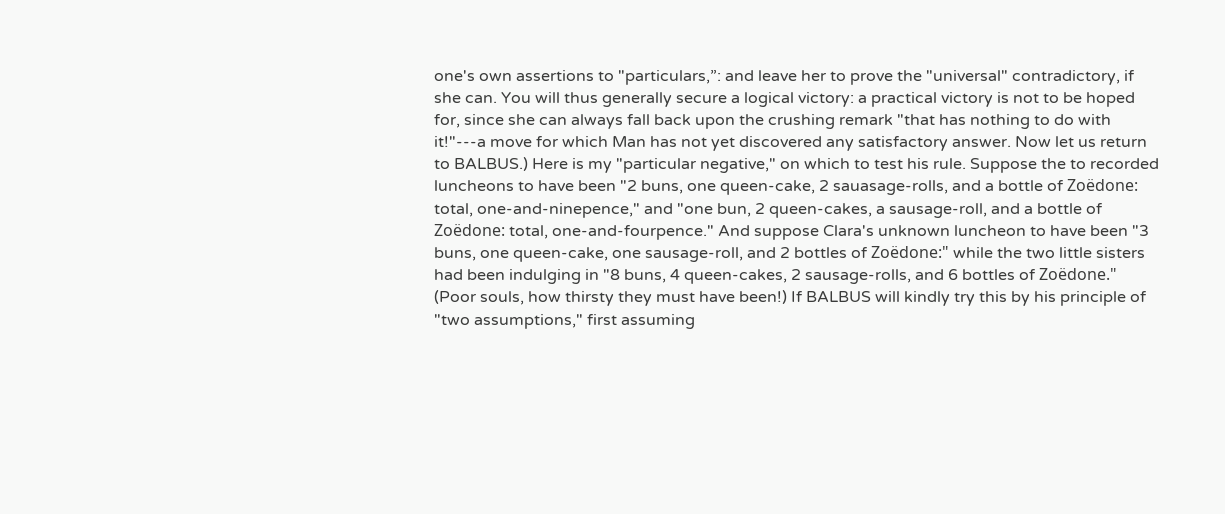one's own assertions to "particulars,”: and leave her to prove the "universal" contradictory, if she can. You will thus generally secure a logical victory: a practical victory is not to be hoped for, since she can always fall back upon the crushing remark "that has nothing to do with it!"---a move for which Man has not yet discovered any satisfactory answer. Now let us return to BALBUS.) Here is my "particular negative," on which to test his rule. Suppose the to recorded luncheons to have been "2 buns, one queen-cake, 2 sauasage-rolls, and a bottle of Zoëdone: total, one-and-ninepence," and "one bun, 2 queen-cakes, a sausage-roll, and a bottle of Zoëdone: total, one-and-fourpence." And suppose Clara's unknown luncheon to have been "3 buns, one queen-cake, one sausage-roll, and 2 bottles of Zoëdone:" while the two little sisters had been indulging in "8 buns, 4 queen-cakes, 2 sausage-rolls, and 6 bottles of Zoëdone." (Poor souls, how thirsty they must have been!) If BALBUS will kindly try this by his principle of "two assumptions," first assuming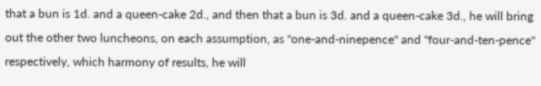that a bun is 1d. and a queen-cake 2d., and then that a bun is 3d. and a queen-cake 3d., he will bring out the other two luncheons, on each assumption, as "one-and-ninepence" and "four-and-ten-pence" respectively, which harmony of results, he will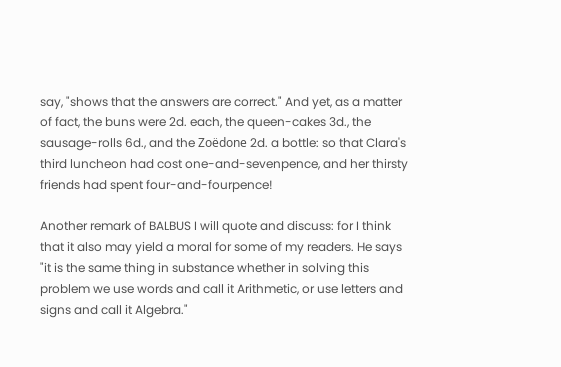say, "shows that the answers are correct." And yet, as a matter of fact, the buns were 2d. each, the queen-cakes 3d., the sausage-rolls 6d., and the Zoëdone 2d. a bottle: so that Clara's third luncheon had cost one-and-sevenpence, and her thirsty friends had spent four-and-fourpence!

Another remark of BALBUS I will quote and discuss: for I think that it also may yield a moral for some of my readers. He says "it is the same thing in substance whether in solving this problem we use words and call it Arithmetic, or use letters and signs and call it Algebra."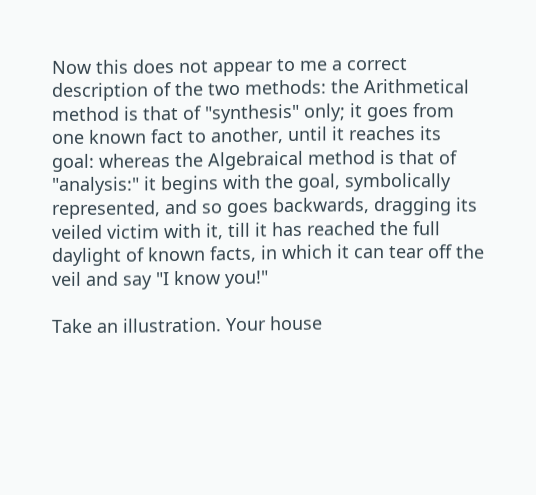Now this does not appear to me a correct description of the two methods: the Arithmetical method is that of "synthesis" only; it goes from one known fact to another, until it reaches its goal: whereas the Algebraical method is that of "analysis:" it begins with the goal, symbolically represented, and so goes backwards, dragging its veiled victim with it, till it has reached the full daylight of known facts, in which it can tear off the veil and say "I know you!"

Take an illustration. Your house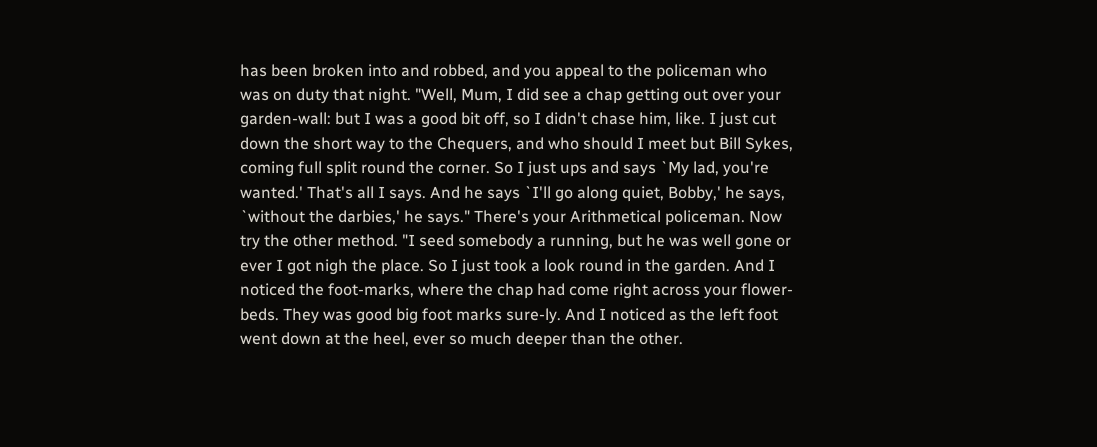has been broken into and robbed, and you appeal to the policeman who was on duty that night. "Well, Mum, I did see a chap getting out over your garden-wall: but I was a good bit off, so I didn't chase him, like. I just cut down the short way to the Chequers, and who should I meet but Bill Sykes, coming full split round the corner. So I just ups and says `My lad, you're wanted.' That's all I says. And he says `I'll go along quiet, Bobby,' he says, `without the darbies,' he says." There's your Arithmetical policeman. Now try the other method. "I seed somebody a running, but he was well gone or ever I got nigh the place. So I just took a look round in the garden. And I noticed the foot-marks, where the chap had come right across your flower-beds. They was good big foot marks sure-ly. And I noticed as the left foot went down at the heel, ever so much deeper than the other.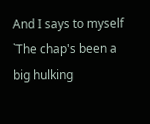And I says to myself `The chap's been a big hulking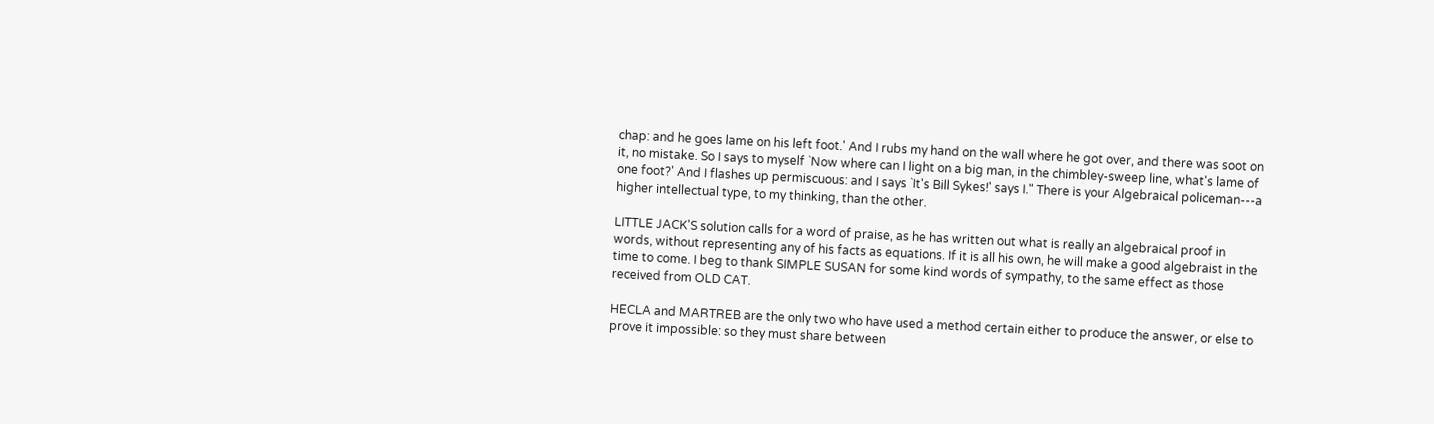chap: and he goes lame on his left foot.' And I rubs my hand on the wall where he got over, and there was soot on it, no mistake. So I says to myself `Now where can I light on a big man, in the chimbley-sweep line, what's lame of one foot?' And I flashes up permiscuous: and I says `It's Bill Sykes!' says I." There is your Algebraical policeman---a higher intellectual type, to my thinking, than the other.

LITTLE JACK'S solution calls for a word of praise, as he has written out what is really an algebraical proof in words, without representing any of his facts as equations. If it is all his own, he will make a good algebraist in the time to come. I beg to thank SIMPLE SUSAN for some kind words of sympathy, to the same effect as those received from OLD CAT.

HECLA and MARTREB are the only two who have used a method certain either to produce the answer, or else to prove it impossible: so they must share between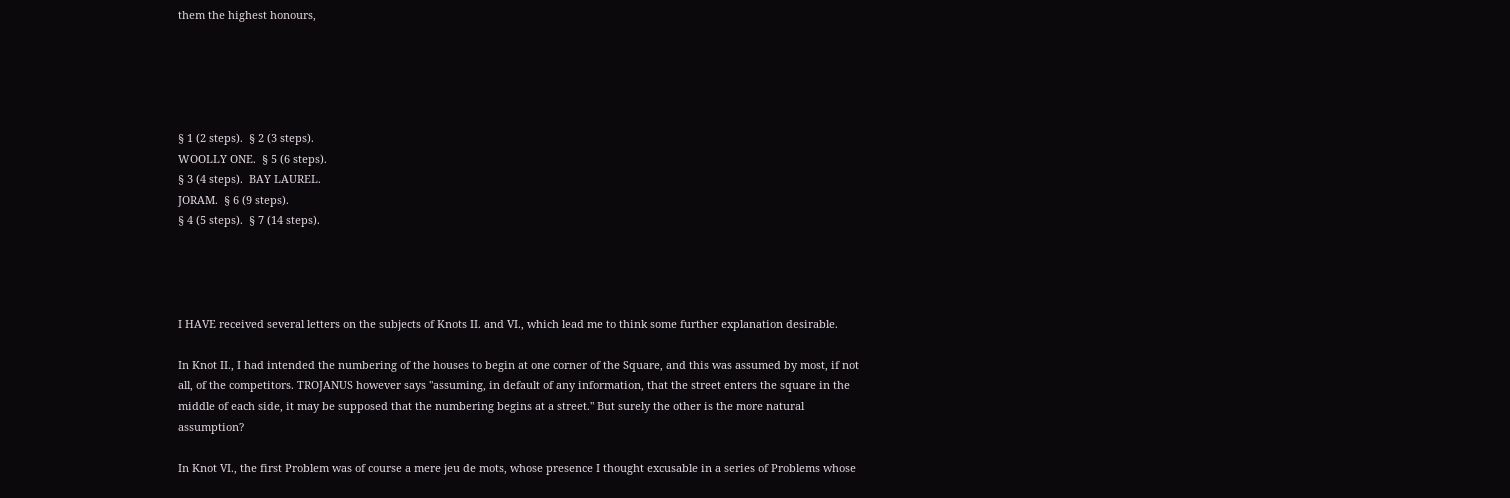them the highest honours,





§ 1 (2 steps).  § 2 (3 steps).
WOOLLY ONE.  § 5 (6 steps).
§ 3 (4 steps).  BAY LAUREL.
JORAM.  § 6 (9 steps).
§ 4 (5 steps).  § 7 (14 steps).




I HAVE received several letters on the subjects of Knots II. and VI., which lead me to think some further explanation desirable.

In Knot II., I had intended the numbering of the houses to begin at one corner of the Square, and this was assumed by most, if not all, of the competitors. TROJANUS however says "assuming, in default of any information, that the street enters the square in the middle of each side, it may be supposed that the numbering begins at a street." But surely the other is the more natural assumption?

In Knot VI., the first Problem was of course a mere jeu de mots, whose presence I thought excusable in a series of Problems whose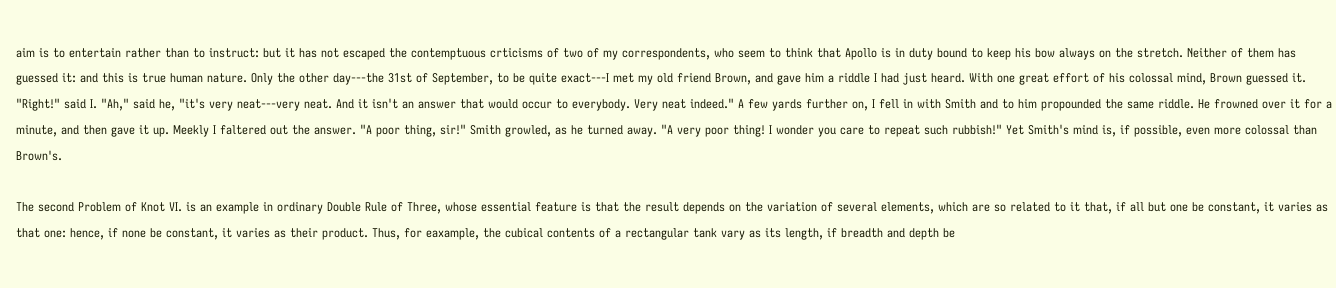aim is to entertain rather than to instruct: but it has not escaped the contemptuous crticisms of two of my correspondents, who seem to think that Apollo is in duty bound to keep his bow always on the stretch. Neither of them has guessed it: and this is true human nature. Only the other day---the 31st of September, to be quite exact---I met my old friend Brown, and gave him a riddle I had just heard. With one great effort of his colossal mind, Brown guessed it. "Right!" said I. "Ah," said he, "it's very neat---very neat. And it isn't an answer that would occur to everybody. Very neat indeed." A few yards further on, I fell in with Smith and to him propounded the same riddle. He frowned over it for a minute, and then gave it up. Meekly I faltered out the answer. "A poor thing, sir!" Smith growled, as he turned away. "A very poor thing! I wonder you care to repeat such rubbish!" Yet Smith's mind is, if possible, even more colossal than Brown's.

The second Problem of Knot VI. is an example in ordinary Double Rule of Three, whose essential feature is that the result depends on the variation of several elements, which are so related to it that, if all but one be constant, it varies as that one: hence, if none be constant, it varies as their product. Thus, for eaxample, the cubical contents of a rectangular tank vary as its length, if breadth and depth be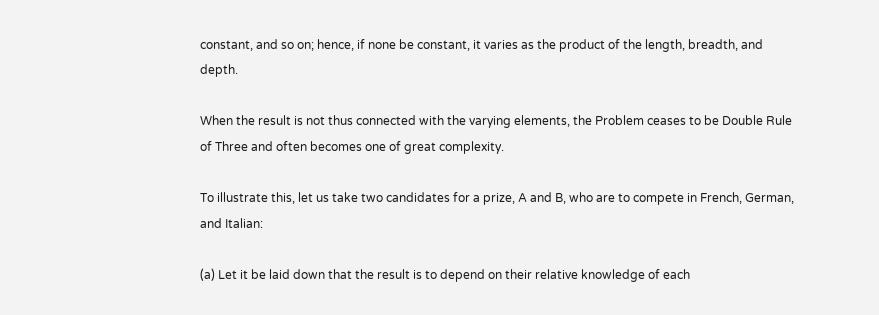constant, and so on; hence, if none be constant, it varies as the product of the length, breadth, and depth.

When the result is not thus connected with the varying elements, the Problem ceases to be Double Rule of Three and often becomes one of great complexity.

To illustrate this, let us take two candidates for a prize, A and B, who are to compete in French, German, and Italian:

(a) Let it be laid down that the result is to depend on their relative knowledge of each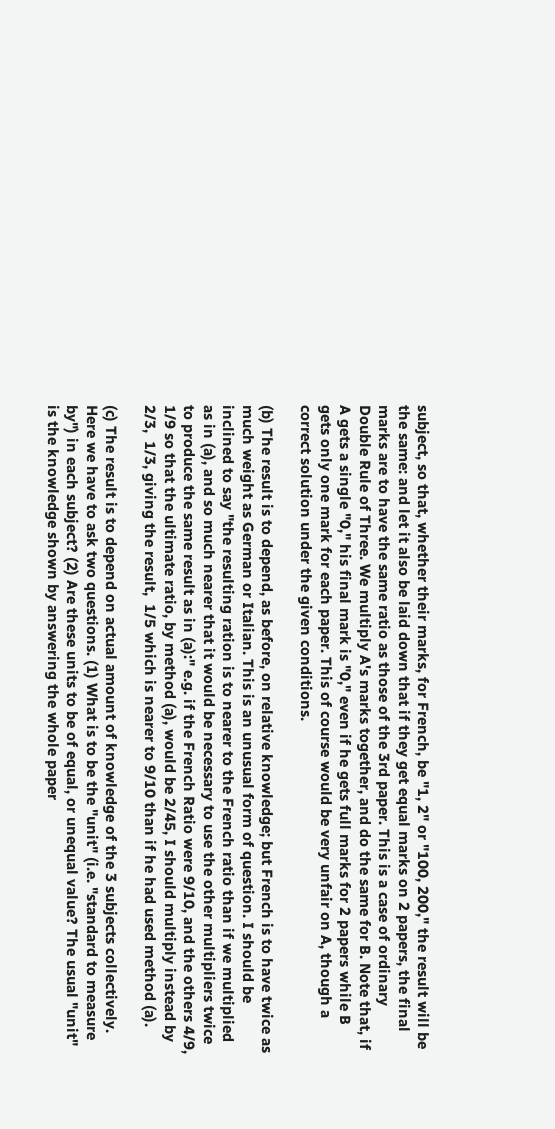subject, so that, whether their marks, for French, be "1, 2" or "100, 200," the result will be the same: and let it also be laid down that if they get equal marks on 2 papers, the final marks are to have the same ratio as those of the 3rd paper. This is a case of ordinary Double Rule of Three. We multiply A's marks together, and do the same for B. Note that, if A gets a single "0," his final mark is "0," even if he gets full marks for 2 papers while B gets only one mark for each paper. This of course would be very unfair on A, though a correct solution under the given conditions.

(b) The result is to depend, as before, on relative knowledge; but French is to have twice as much weight as German or Italian. This is an unusual form of question. I should be inclined to say "the resulting ration is to nearer to the French ratio than if we multiplied as in (a), and so much nearer that it would be necessary to use the other multipliers twice to produce the same result as in (a):" e.g. if the French Ratio were 9/10, and the others 4/9, 1/9 so that the ultimate ratio, by method (a), would be 2/45, I should multiply instead by  2/3,  1/3, giving the result,  1/5 which is nearer to 9/10 than if he had used method (a).

(c) The result is to depend on actual amount of knowledge of the 3 subjects collectively. Here we have to ask two questions. (1) What is to be the "unit" (i.e. "standard to measure by") in each subject? (2) Are these units to be of equal, or unequal value? The usual "unit" is the knowledge shown by answering the whole paper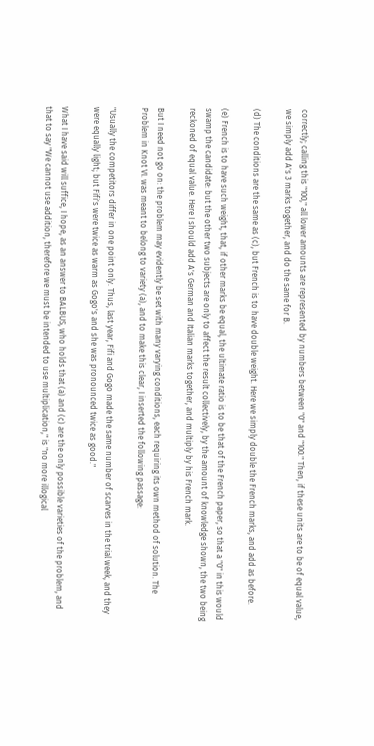correctly; calling this "100," all lower amounts are represented by numbers between "0" and "100." Then, if these units are to be of equal value, we simply add A's 3 marks together, and do the same for B.

(d) The conditions are the same as (c), but French is to have double weight. Here we simply double the French marks, and add as before.

(e) French is to have such weight, that, if other marks be equal, the ultimate ratio is to be that of the French paper, so that a "0" in this would swamp the candidate: but the other two subjects are only to affect the result collectively, by the amount of knowledge shown, the two being reckoned of equal value. Here I should add A's German and Italian marks together, and multiply by his French mark.

But I need not go on: the problem may evidently be set with many varying conditions, each requiring its own method of solution. The Problem in Knot VI. was meant to belong to variety (a), and to make this clear, I inserted the following passage:

"Usually the competitors differ in one point only. Thus, last year, Fifi and Gogo made the same number of scarves in the trial week, and they were equally light; but Fifi's were twice as warm as Gogo's and she was pronounced twice as good."

What I have said will suffice, I hope, as an answer to BALBUS, who holds that (a) and (c) are the only possible varieties of the problem, and that to say "We cannot use addition, therefore we must be intended to use multiplication," is "no more illogical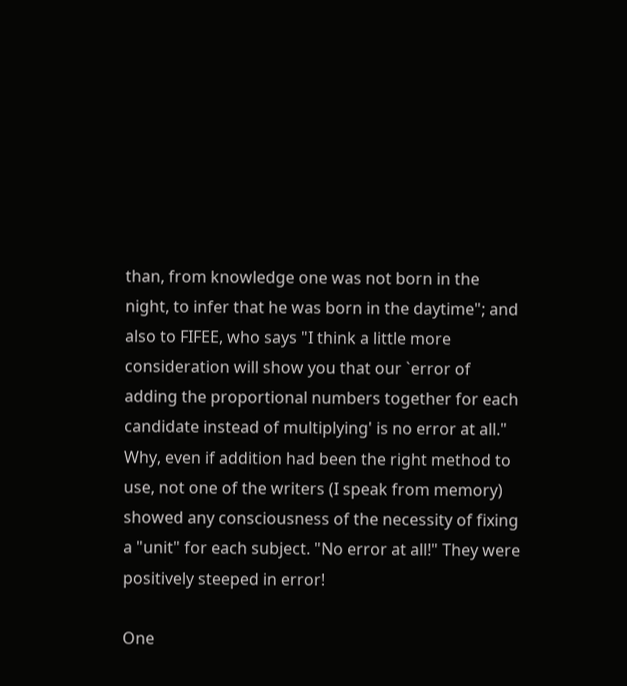than, from knowledge one was not born in the night, to infer that he was born in the daytime"; and also to FIFEE, who says "I think a little more consideration will show you that our `error of adding the proportional numbers together for each candidate instead of multiplying' is no error at all." Why, even if addition had been the right method to use, not one of the writers (I speak from memory) showed any consciousness of the necessity of fixing a "unit" for each subject. "No error at all!" They were positively steeped in error!

One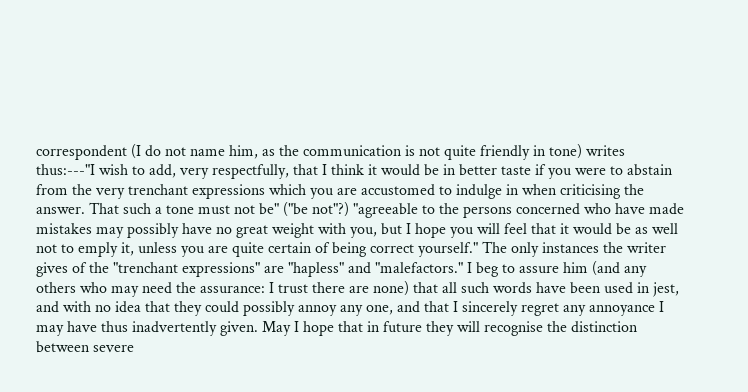correspondent (I do not name him, as the communication is not quite friendly in tone) writes thus:---"I wish to add, very respectfully, that I think it would be in better taste if you were to abstain from the very trenchant expressions which you are accustomed to indulge in when criticising the answer. That such a tone must not be" ("be not"?) "agreeable to the persons concerned who have made mistakes may possibly have no great weight with you, but I hope you will feel that it would be as well not to emply it, unless you are quite certain of being correct yourself." The only instances the writer gives of the "trenchant expressions" are "hapless" and "malefactors." I beg to assure him (and any others who may need the assurance: I trust there are none) that all such words have been used in jest, and with no idea that they could possibly annoy any one, and that I sincerely regret any annoyance I may have thus inadvertently given. May I hope that in future they will recognise the distinction between severe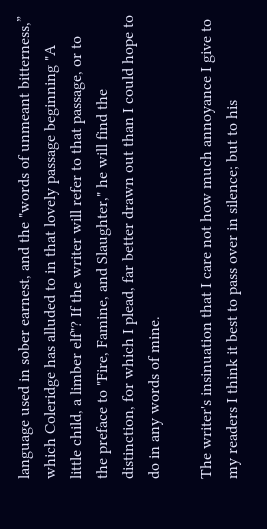language used in sober earnest, and the "words of unmeant bitterness,” which Coleridge has alluded to in that lovely passage beginning "A little child, a limber elf"? If the writer will refer to that passage, or to the preface to "Fire, Famine, and Slaughter," he will find the distinction, for which I plead, far better drawn out than I could hope to do in any words of mine.

The writer's insinuation that I care not how much annoyance I give to my readers I think it best to pass over in silence; but to his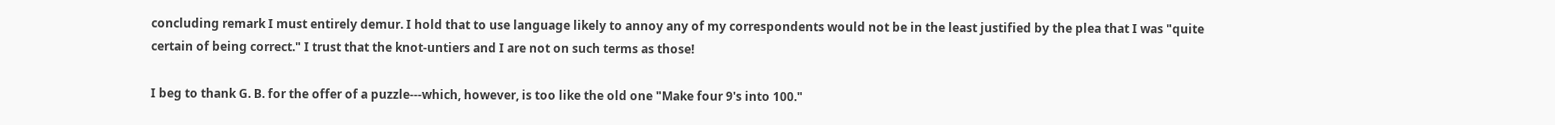concluding remark I must entirely demur. I hold that to use language likely to annoy any of my correspondents would not be in the least justified by the plea that I was "quite certain of being correct." I trust that the knot-untiers and I are not on such terms as those!

I beg to thank G. B. for the offer of a puzzle---which, however, is too like the old one "Make four 9's into 100."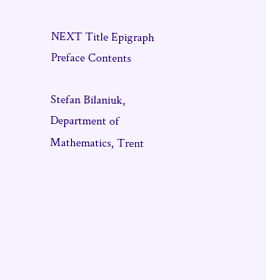NEXT Title Epigraph Preface Contents

Stefan Bilaniuk, Department of Mathematics, Trent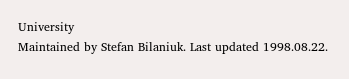University
Maintained by Stefan Bilaniuk. Last updated 1998.08.22.